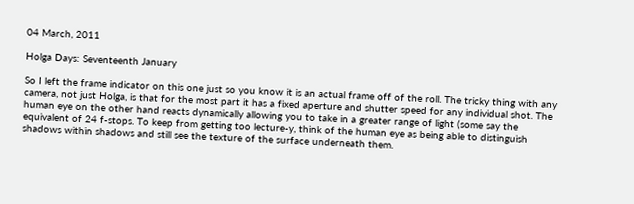04 March, 2011

Holga Days: Seventeenth January

So I left the frame indicator on this one just so you know it is an actual frame off of the roll. The tricky thing with any camera, not just Holga, is that for the most part it has a fixed aperture and shutter speed for any individual shot. The human eye on the other hand reacts dynamically allowing you to take in a greater range of light (some say the equivalent of 24 f-stops. To keep from getting too lecture-y, think of the human eye as being able to distinguish shadows within shadows and still see the texture of the surface underneath them.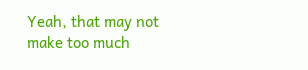Yeah, that may not make too much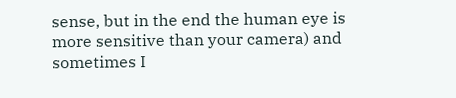sense, but in the end the human eye is more sensitive than your camera) and sometimes I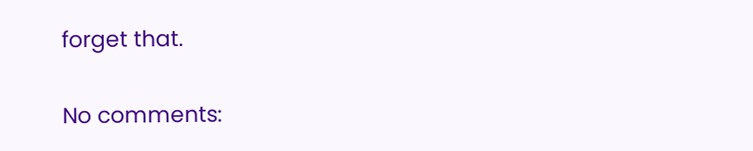forget that.

No comments: